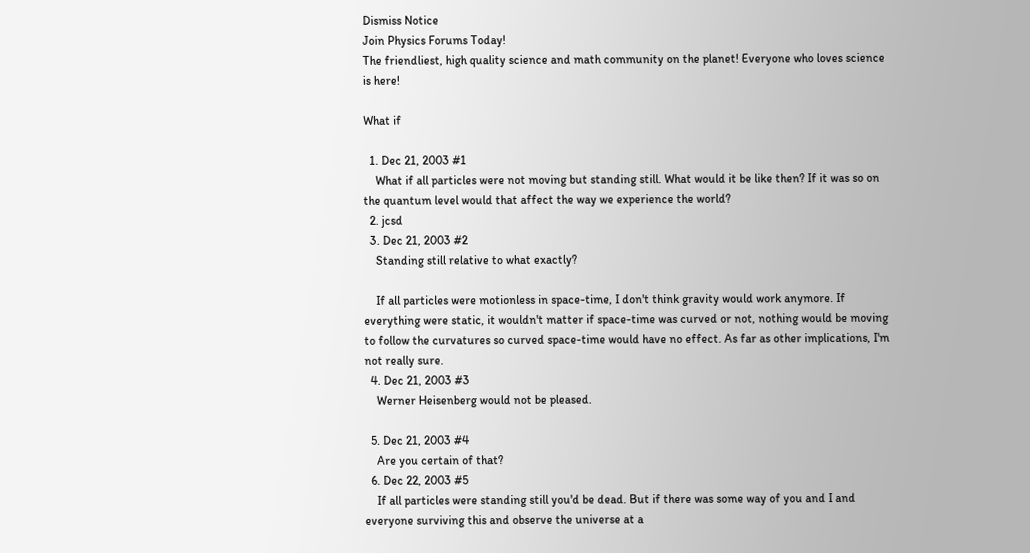Dismiss Notice
Join Physics Forums Today!
The friendliest, high quality science and math community on the planet! Everyone who loves science is here!

What if

  1. Dec 21, 2003 #1
    What if all particles were not moving but standing still. What would it be like then? If it was so on the quantum level would that affect the way we experience the world?
  2. jcsd
  3. Dec 21, 2003 #2
    Standing still relative to what exactly?

    If all particles were motionless in space-time, I don't think gravity would work anymore. If everything were static, it wouldn't matter if space-time was curved or not, nothing would be moving to follow the curvatures so curved space-time would have no effect. As far as other implications, I'm not really sure.
  4. Dec 21, 2003 #3
    Werner Heisenberg would not be pleased.

  5. Dec 21, 2003 #4
    Are you certain of that?
  6. Dec 22, 2003 #5
    If all particles were standing still you'd be dead. But if there was some way of you and I and everyone surviving this and observe the universe at a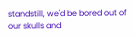standstill, we'd be bored out of our skulls and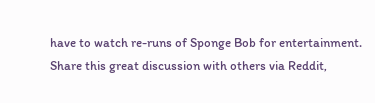have to watch re-runs of Sponge Bob for entertainment.
Share this great discussion with others via Reddit,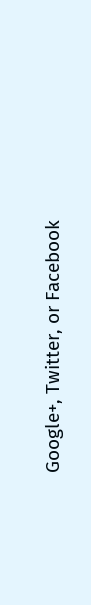Google+, Twitter, or Facebook